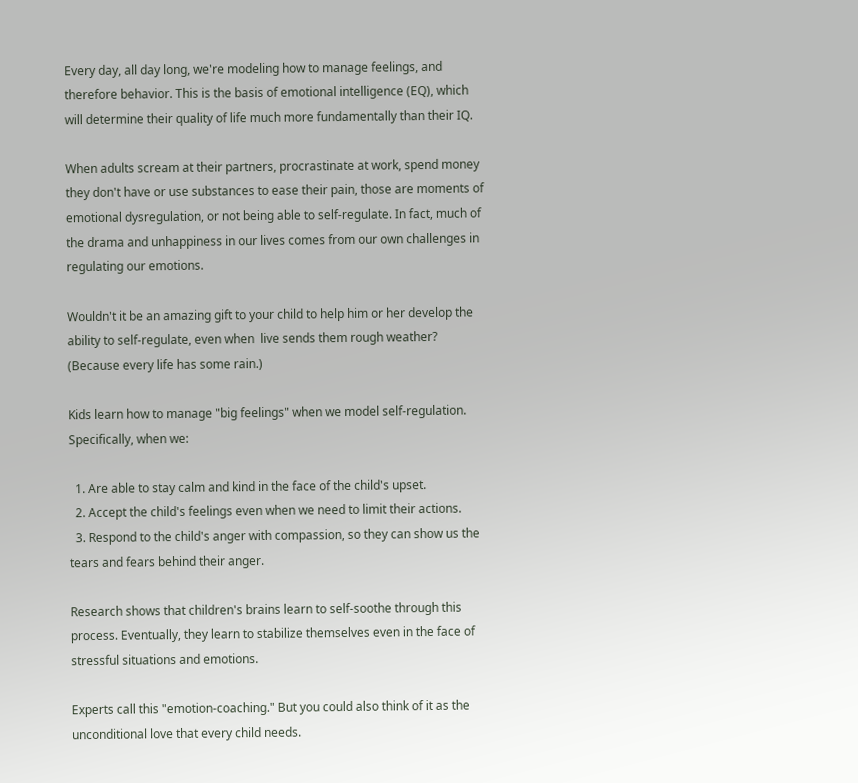Every day, all day long, we're modeling how to manage feelings, and therefore behavior. This is the basis of emotional intelligence (EQ), which will determine their quality of life much more fundamentally than their IQ.

When adults scream at their partners, procrastinate at work, spend money they don't have or use substances to ease their pain, those are moments of emotional dysregulation, or not being able to self-regulate. In fact, much of the drama and unhappiness in our lives comes from our own challenges in regulating our emotions.

Wouldn't it be an amazing gift to your child to help him or her develop the ability to self-regulate, even when  live sends them rough weather? (Because every life has some rain.)

Kids learn how to manage "big feelings" when we model self-regulation. Specifically, when we:

  1. Are able to stay calm and kind in the face of the child's upset.
  2. Accept the child's feelings even when we need to limit their actions.
  3. Respond to the child's anger with compassion, so they can show us the tears and fears behind their anger.

Research shows that children's brains learn to self-soothe through this process. Eventually, they learn to stabilize themselves even in the face of stressful situations and emotions.

Experts call this "emotion-coaching." But you could also think of it as the unconditional love that every child needs.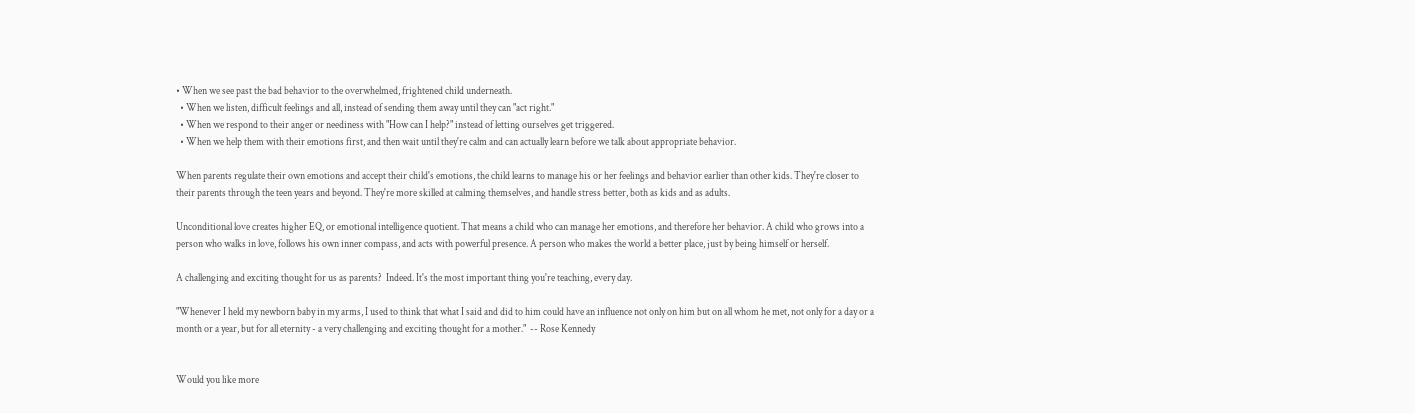• When we see past the bad behavior to the overwhelmed, frightened child underneath.
  • When we listen, difficult feelings and all, instead of sending them away until they can "act right."
  • When we respond to their anger or neediness with "How can I help?" instead of letting ourselves get triggered.
  • When we help them with their emotions first, and then wait until they're calm and can actually learn before we talk about appropriate behavior.

When parents regulate their own emotions and accept their child's emotions, the child learns to manage his or her feelings and behavior earlier than other kids. They're closer to their parents through the teen years and beyond. They're more skilled at calming themselves, and handle stress better, both as kids and as adults.

Unconditional love creates higher EQ, or emotional intelligence quotient. That means a child who can manage her emotions, and therefore her behavior. A child who grows into a person who walks in love, follows his own inner compass, and acts with powerful presence. A person who makes the world a better place, just by being himself or herself.

A challenging and exciting thought for us as parents?  Indeed. It's the most important thing you're teaching, every day.

"Whenever I held my newborn baby in my arms, I used to think that what I said and did to him could have an influence not only on him but on all whom he met, not only for a day or a month or a year, but for all eternity - a very challenging and exciting thought for a mother."  -- Rose Kennedy


Would you like more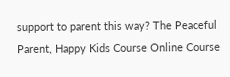support to parent this way? The Peaceful Parent, Happy Kids Course Online Course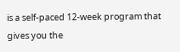is a self-paced 12-week program that gives you the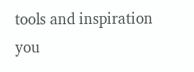tools and inspiration you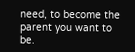need, to become the parent you want to be.